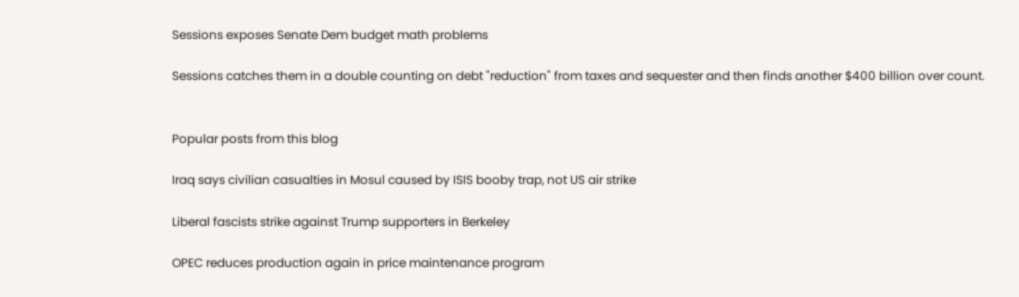Sessions exposes Senate Dem budget math problems

Sessions catches them in a double counting on debt "reduction" from taxes and sequester and then finds another $400 billion over count.


Popular posts from this blog

Iraq says civilian casualties in Mosul caused by ISIS booby trap, not US air strike

Liberal fascists strike against Trump supporters in Berkeley

OPEC reduces production again in price maintenance program